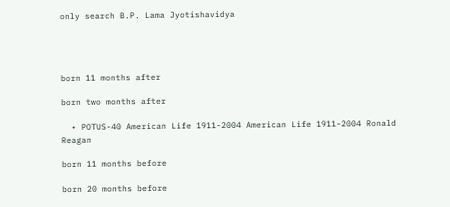only search B.P. Lama Jyotishavidya




born 11 months after

born two months after

  • POTUS-40 American Life 1911-2004 American Life 1911-2004 Ronald Reagan

born 11 months before

born 20 months before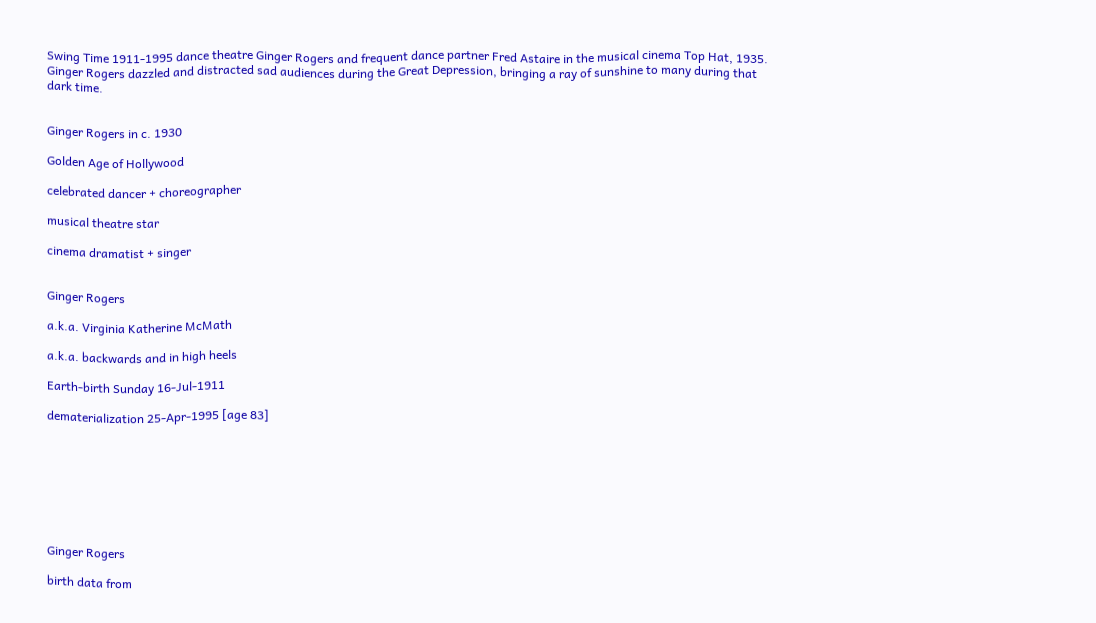Swing Time 1911-1995 dance theatre Ginger Rogers and frequent dance partner Fred Astaire in the musical cinema Top Hat, 1935. Ginger Rogers dazzled and distracted sad audiences during the Great Depression, bringing a ray of sunshine to many during that dark time.


Ginger Rogers in c. 1930

Golden Age of Hollywood

celebrated dancer + choreographer

musical theatre star

cinema dramatist + singer


Ginger Rogers

a.k.a. Virginia Katherine McMath

a.k.a. backwards and in high heels

Earth-birth Sunday 16-Jul-1911

dematerialization 25-Apr-1995 [age 83]








Ginger Rogers

birth data from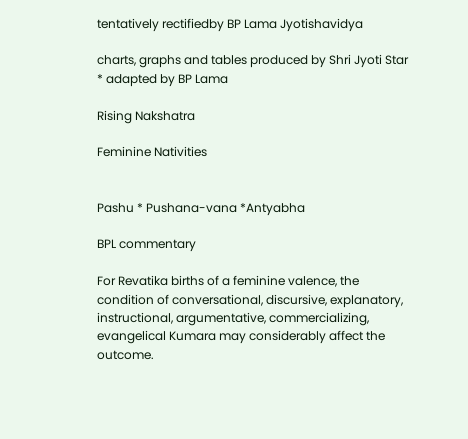tentatively rectifiedby BP Lama Jyotishavidya

charts, graphs and tables produced by Shri Jyoti Star * adapted by BP Lama

Rising Nakshatra

Feminine Nativities


Pashu * Pushana-vana *Antyabha

BPL commentary

For Revatika births of a feminine valence, the condition of conversational, discursive, explanatory, instructional, argumentative, commercializing, evangelical Kumara may considerably affect the outcome.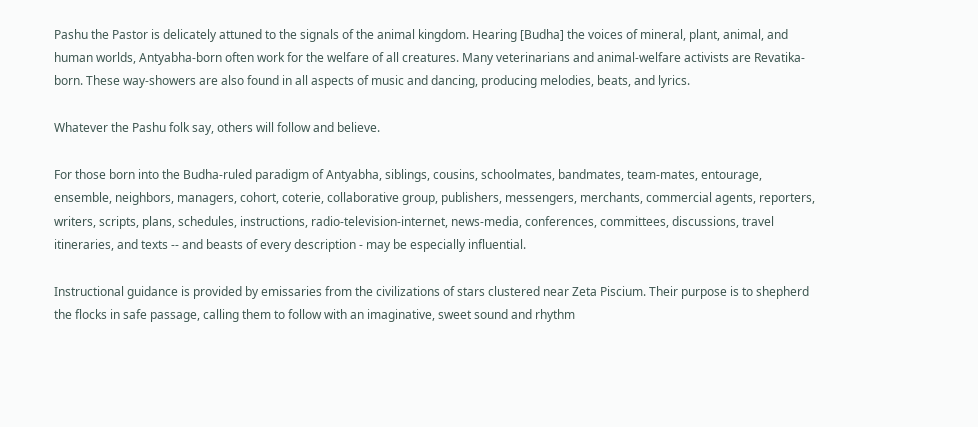Pashu the Pastor is delicately attuned to the signals of the animal kingdom. Hearing [Budha] the voices of mineral, plant, animal, and human worlds, Antyabha-born often work for the welfare of all creatures. Many veterinarians and animal-welfare activists are Revatika-born. These way-showers are also found in all aspects of music and dancing, producing melodies, beats, and lyrics.

Whatever the Pashu folk say, others will follow and believe.

For those born into the Budha-ruled paradigm of Antyabha, siblings, cousins, schoolmates, bandmates, team-mates, entourage, ensemble, neighbors, managers, cohort, coterie, collaborative group, publishers, messengers, merchants, commercial agents, reporters, writers, scripts, plans, schedules, instructions, radio-television-internet, news-media, conferences, committees, discussions, travel itineraries, and texts -- and beasts of every description - may be especially influential.

Instructional guidance is provided by emissaries from the civilizations of stars clustered near Zeta Piscium. Their purpose is to shepherd the flocks in safe passage, calling them to follow with an imaginative, sweet sound and rhythm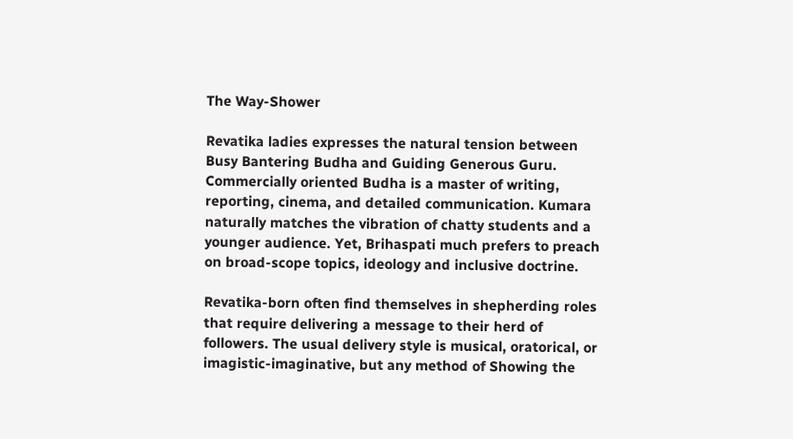The Way-Shower

Revatika ladies expresses the natural tension between Busy Bantering Budha and Guiding Generous Guru. Commercially oriented Budha is a master of writing, reporting, cinema, and detailed communication. Kumara naturally matches the vibration of chatty students and a younger audience. Yet, Brihaspati much prefers to preach on broad-scope topics, ideology and inclusive doctrine.

Revatika-born often find themselves in shepherding roles that require delivering a message to their herd of followers. The usual delivery style is musical, oratorical, or imagistic-imaginative, but any method of Showing the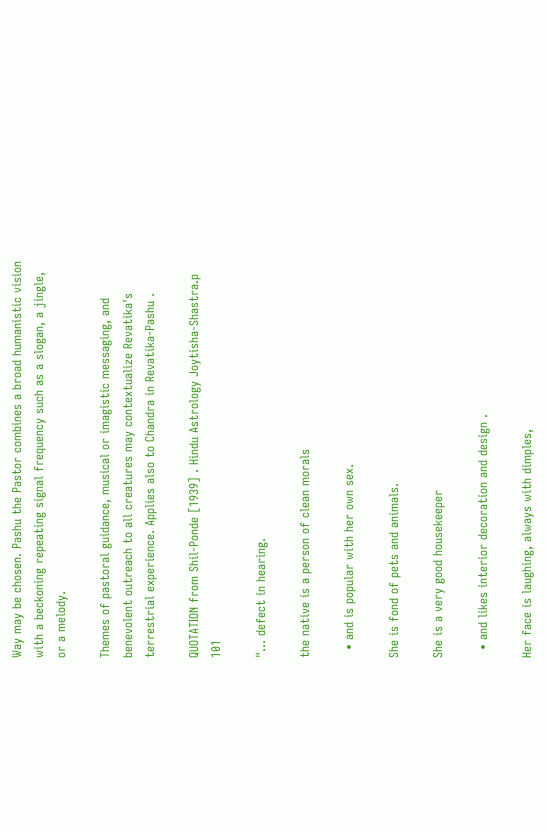Way may be chosen. Pashu the Pastor combines a broad humanistic vision with a beckoning repeating signal frequency such as a slogan, a jingle, or a melody.

Themes of pastoral guidance, musical or imagistic messaging, and benevolent outreach to all creatures may contextualize Revatika's terrestrial experience. Applies also to Chandra in Revatika-Pashu .

QUOTATION from Shil-Ponde [1939] . Hindu Astrology Joytisha-Shastra.p 101

"... defect in hearing.

the native is a person of clean morals

  • and is popular with her own sex.

She is fond of pets and animals.

She is a very good housekeeper

  • and likes interior decoration and design .

Her face is laughing, always with dimples,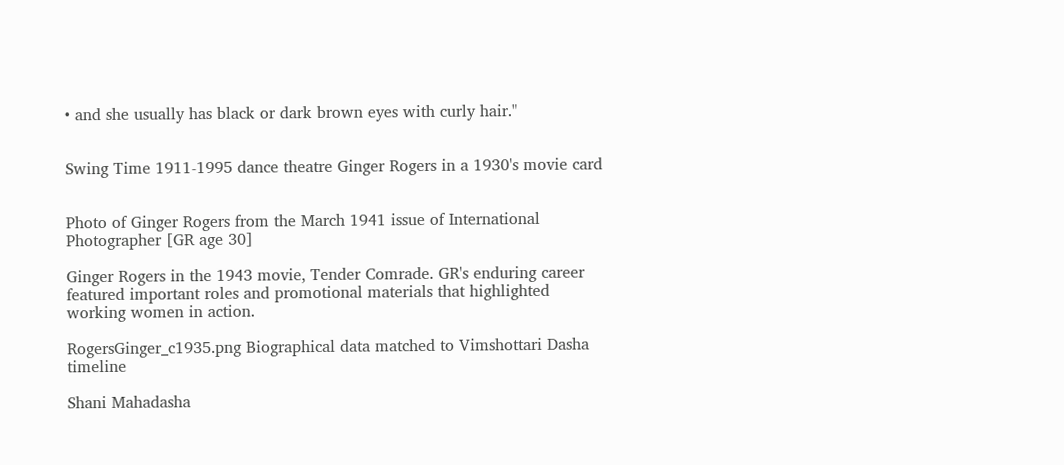• and she usually has black or dark brown eyes with curly hair."


Swing Time 1911-1995 dance theatre Ginger Rogers in a 1930's movie card


Photo of Ginger Rogers from the March 1941 issue of International Photographer [GR age 30]

Ginger Rogers in the 1943 movie, Tender Comrade. GR's enduring career featured important roles and promotional materials that highlighted working women in action.

RogersGinger_c1935.png Biographical data matched to Vimshottari Dasha timeline

Shani Mahadasha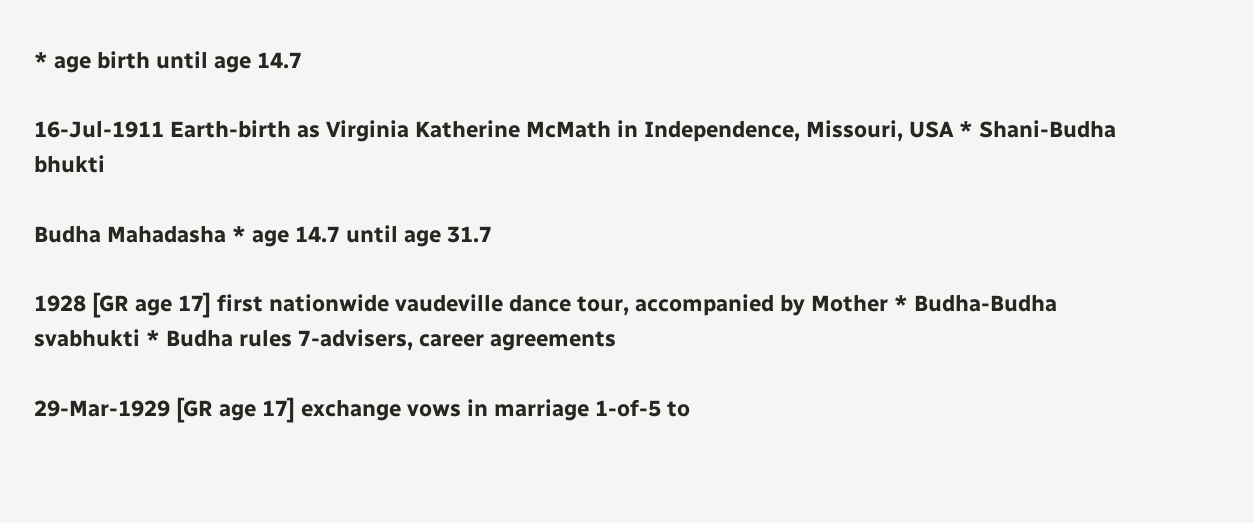* age birth until age 14.7

16-Jul-1911 Earth-birth as Virginia Katherine McMath in Independence, Missouri, USA * Shani-Budha bhukti

Budha Mahadasha * age 14.7 until age 31.7

1928 [GR age 17] first nationwide vaudeville dance tour, accompanied by Mother * Budha-Budha svabhukti * Budha rules 7-advisers, career agreements

29-Mar-1929 [GR age 17] exchange vows in marriage 1-of-5 to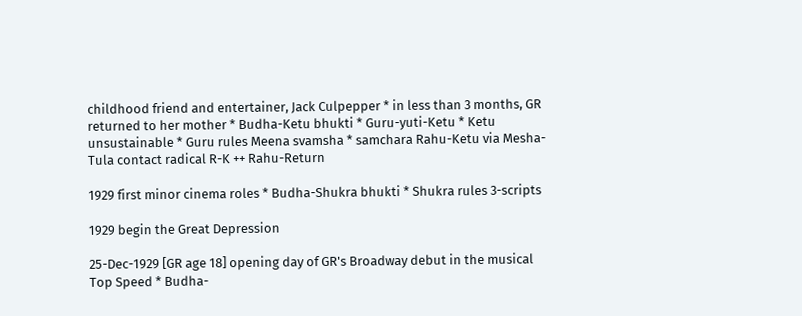childhood friend and entertainer, Jack Culpepper * in less than 3 months, GR returned to her mother * Budha-Ketu bhukti * Guru-yuti-Ketu * Ketu unsustainable * Guru rules Meena svamsha * samchara Rahu-Ketu via Mesha-Tula contact radical R-K ++ Rahu-Return

1929 first minor cinema roles * Budha-Shukra bhukti * Shukra rules 3-scripts

1929 begin the Great Depression

25-Dec-1929 [GR age 18] opening day of GR's Broadway debut in the musical Top Speed * Budha-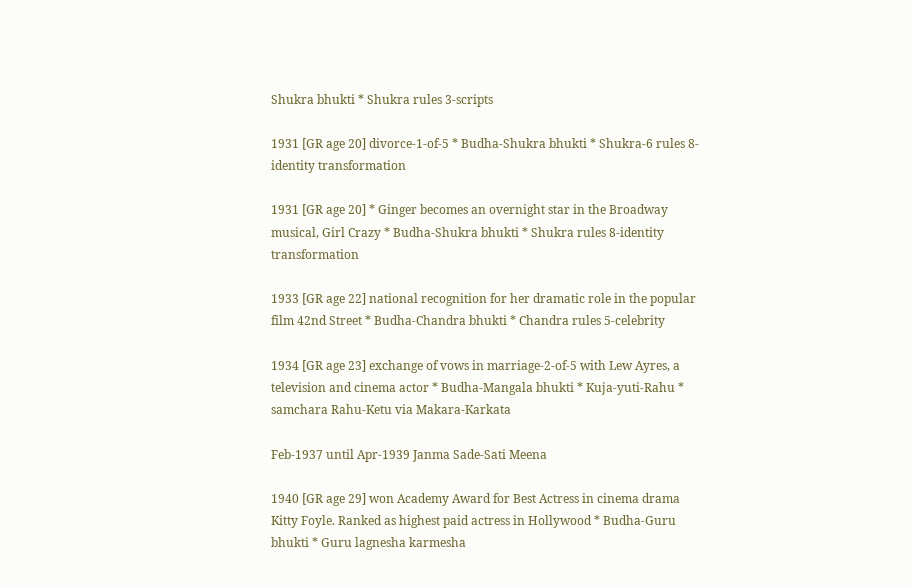Shukra bhukti * Shukra rules 3-scripts

1931 [GR age 20] divorce-1-of-5 * Budha-Shukra bhukti * Shukra-6 rules 8-identity transformation

1931 [GR age 20] * Ginger becomes an overnight star in the Broadway musical, Girl Crazy * Budha-Shukra bhukti * Shukra rules 8-identity transformation

1933 [GR age 22] national recognition for her dramatic role in the popular film 42nd Street * Budha-Chandra bhukti * Chandra rules 5-celebrity

1934 [GR age 23] exchange of vows in marriage-2-of-5 with Lew Ayres, a television and cinema actor * Budha-Mangala bhukti * Kuja-yuti-Rahu * samchara Rahu-Ketu via Makara-Karkata

Feb-1937 until Apr-1939 Janma Sade-Sati Meena

1940 [GR age 29] won Academy Award for Best Actress in cinema drama Kitty Foyle. Ranked as highest paid actress in Hollywood * Budha-Guru bhukti * Guru lagnesha karmesha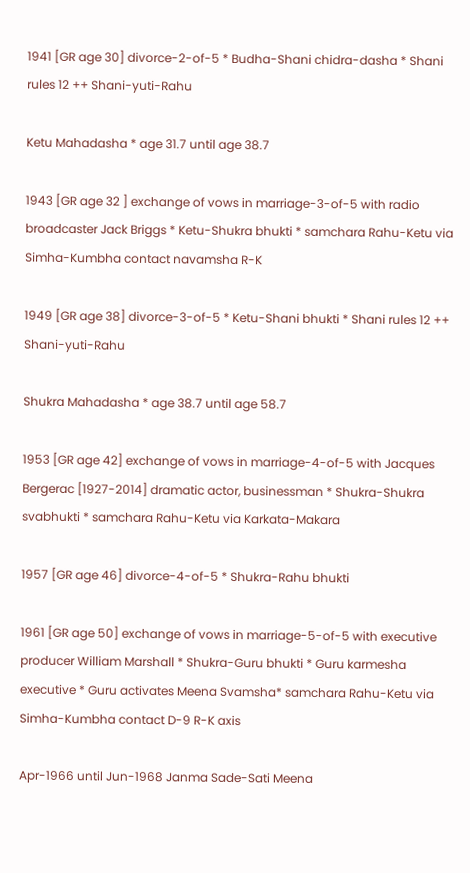1941 [GR age 30] divorce-2-of-5 * Budha-Shani chidra-dasha * Shani rules 12 ++ Shani-yuti-Rahu

Ketu Mahadasha * age 31.7 until age 38.7

1943 [GR age 32 ] exchange of vows in marriage-3-of-5 with radio broadcaster Jack Briggs * Ketu-Shukra bhukti * samchara Rahu-Ketu via Simha-Kumbha contact navamsha R-K

1949 [GR age 38] divorce-3-of-5 * Ketu-Shani bhukti * Shani rules 12 ++ Shani-yuti-Rahu

Shukra Mahadasha * age 38.7 until age 58.7

1953 [GR age 42] exchange of vows in marriage-4-of-5 with Jacques Bergerac [1927-2014] dramatic actor, businessman * Shukra-Shukra svabhukti * samchara Rahu-Ketu via Karkata-Makara

1957 [GR age 46] divorce-4-of-5 * Shukra-Rahu bhukti

1961 [GR age 50] exchange of vows in marriage-5-of-5 with executive producer William Marshall * Shukra-Guru bhukti * Guru karmesha executive * Guru activates Meena Svamsha* samchara Rahu-Ketu via Simha-Kumbha contact D-9 R-K axis

Apr-1966 until Jun-1968 Janma Sade-Sati Meena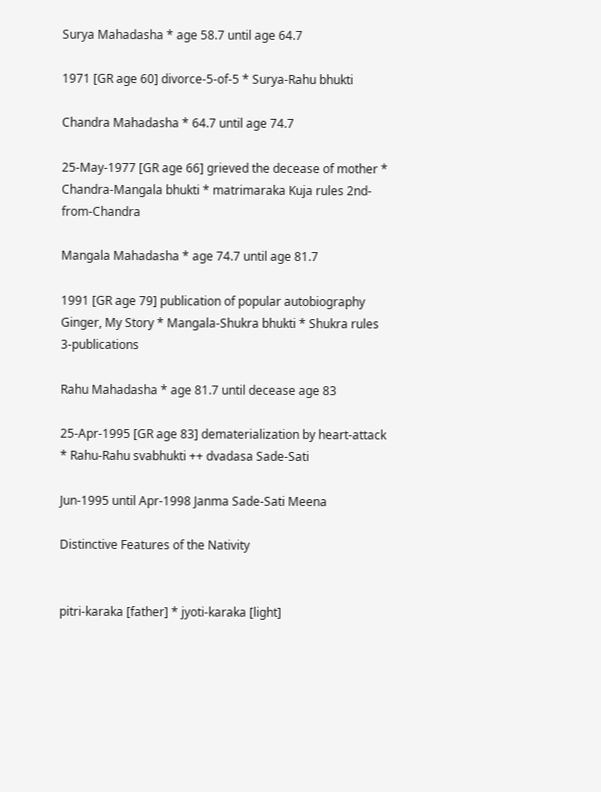Surya Mahadasha * age 58.7 until age 64.7

1971 [GR age 60] divorce-5-of-5 * Surya-Rahu bhukti

Chandra Mahadasha * 64.7 until age 74.7

25-May-1977 [GR age 66] grieved the decease of mother * Chandra-Mangala bhukti * matrimaraka Kuja rules 2nd-from-Chandra

Mangala Mahadasha * age 74.7 until age 81.7

1991 [GR age 79] publication of popular autobiography Ginger, My Story * Mangala-Shukra bhukti * Shukra rules 3-publications

Rahu Mahadasha * age 81.7 until decease age 83

25-Apr-1995 [GR age 83] dematerialization by heart-attack * Rahu-Rahu svabhukti ++ dvadasa Sade-Sati

Jun-1995 until Apr-1998 Janma Sade-Sati Meena

Distinctive Features of the Nativity


pitri-karaka [father] * jyoti-karaka [light]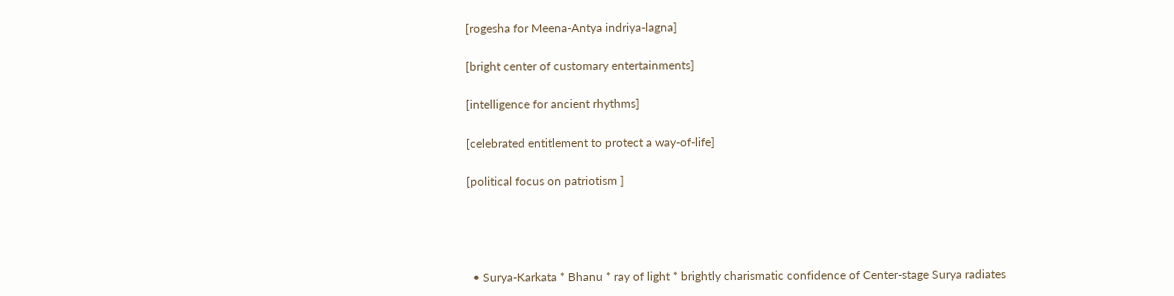[rogesha for Meena-Antya indriya-lagna]

[bright center of customary entertainments]

[intelligence for ancient rhythms]

[celebrated entitlement to protect a way-of-life]

[political focus on patriotism ]




  • Surya-Karkata * Bhanu * ray of light * brightly charismatic confidence of Center-stage Surya radiates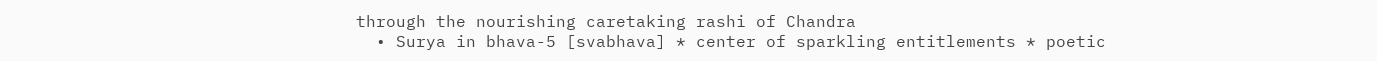through the nourishing caretaking rashi of Chandra
  • Surya in bhava-5 [svabhava] * center of sparkling entitlements * poetic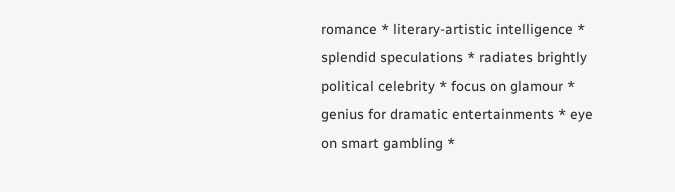romance * literary-artistic intelligence * splendid speculations * radiates brightly political celebrity * focus on glamour * genius for dramatic entertainments * eye on smart gambling *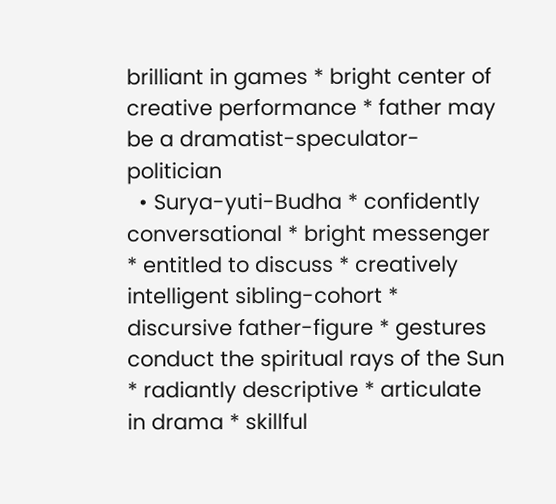brilliant in games * bright center of creative performance * father may be a dramatist-speculator-politician
  • Surya-yuti-Budha * confidently conversational * bright messenger * entitled to discuss * creatively intelligent sibling-cohort * discursive father-figure * gestures conduct the spiritual rays of the Sun * radiantly descriptive * articulate in drama * skillful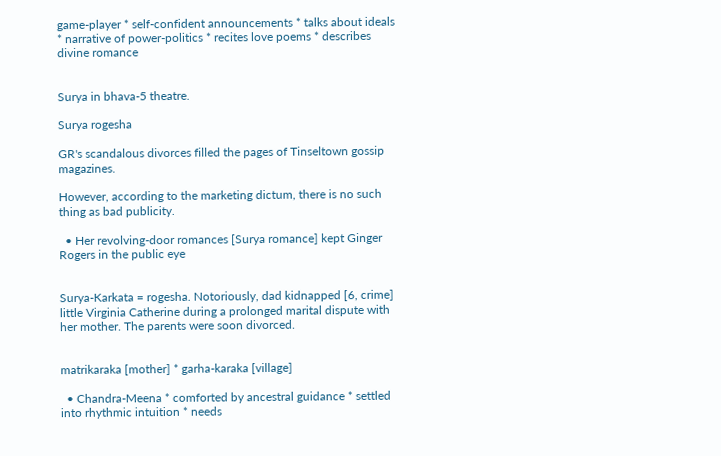game-player * self-confident announcements * talks about ideals * narrative of power-politics * recites love poems * describes divine romance


Surya in bhava-5 theatre.

Surya rogesha

GR's scandalous divorces filled the pages of Tinseltown gossip magazines.

However, according to the marketing dictum, there is no such thing as bad publicity.

  • Her revolving-door romances [Surya romance] kept Ginger Rogers in the public eye


Surya-Karkata = rogesha. Notoriously, dad kidnapped [6, crime] little Virginia Catherine during a prolonged marital dispute with her mother. The parents were soon divorced.


matrikaraka [mother] * garha-karaka [village]

  • Chandra-Meena * comforted by ancestral guidance * settled into rhythmic intuition * needs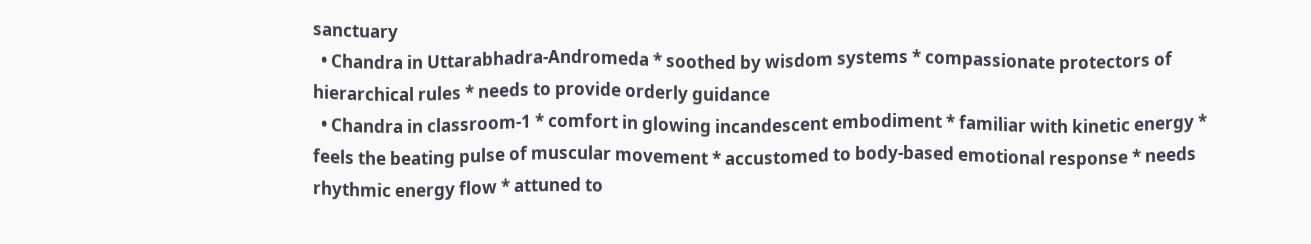sanctuary
  • Chandra in Uttarabhadra-Andromeda * soothed by wisdom systems * compassionate protectors of hierarchical rules * needs to provide orderly guidance
  • Chandra in classroom-1 * comfort in glowing incandescent embodiment * familiar with kinetic energy * feels the beating pulse of muscular movement * accustomed to body-based emotional response * needs rhythmic energy flow * attuned to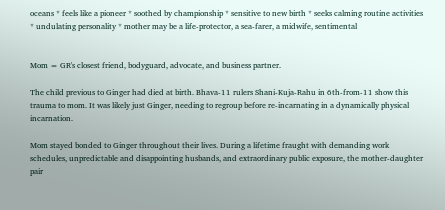oceans * feels like a pioneer * soothed by championship * sensitive to new birth * seeks calming routine activities * undulating personality * mother may be a life-protector, a sea-farer, a midwife, sentimental


Mom = GR's closest friend, bodyguard, advocate, and business partner.

The child previous to Ginger had died at birth. Bhava-11 rulers Shani-Kuja-Rahu in 6th-from-11 show this trauma to mom. It was likely just Ginger, needing to regroup before re-incarnating in a dynamically physical incarnation.

Mom stayed bonded to Ginger throughout their lives. During a lifetime fraught with demanding work schedules, unpredictable and disappointing husbands, and extraordinary public exposure, the mother-daughter pair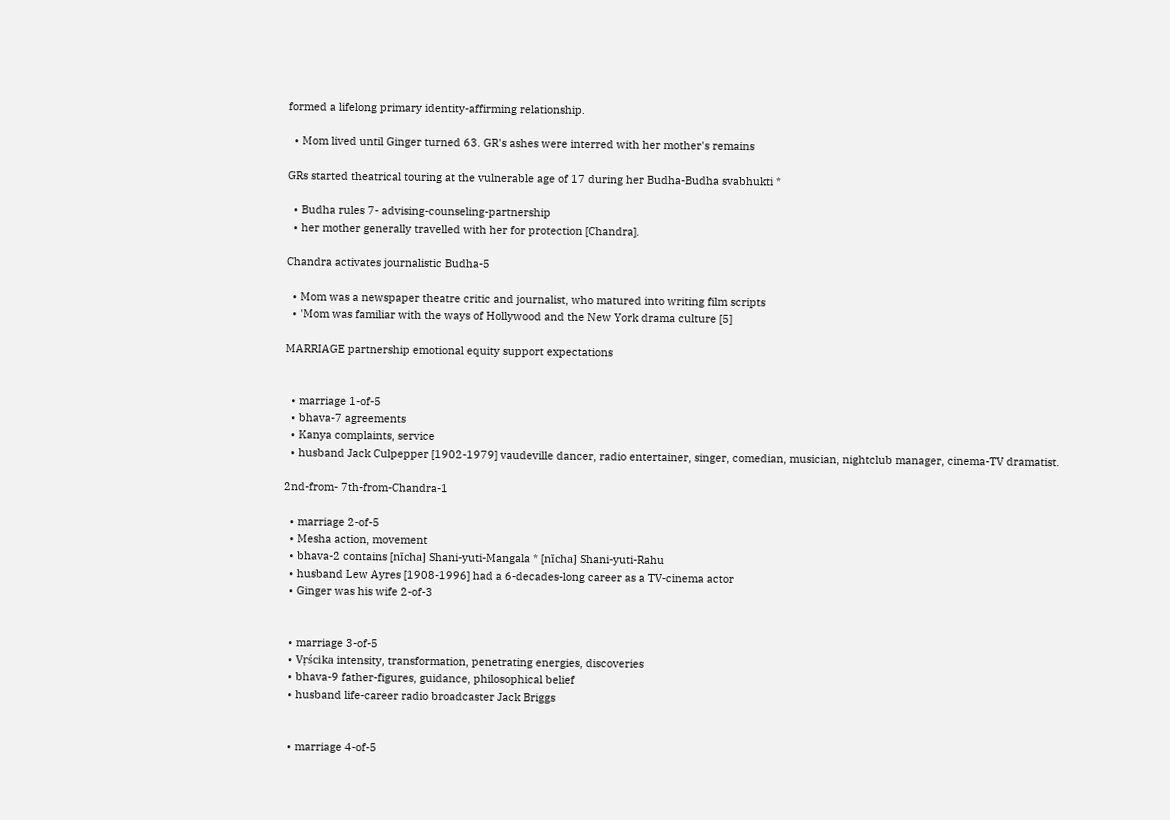formed a lifelong primary identity-affirming relationship.

  • Mom lived until Ginger turned 63. GR's ashes were interred with her mother's remains

GRs started theatrical touring at the vulnerable age of 17 during her Budha-Budha svabhukti *

  • Budha rules 7- advising-counseling-partnership
  • her mother generally travelled with her for protection [Chandra].

Chandra activates journalistic Budha-5

  • Mom was a newspaper theatre critic and journalist, who matured into writing film scripts
  • 'Mom was familiar with the ways of Hollywood and the New York drama culture [5]

MARRIAGE partnership emotional equity support expectations


  • marriage 1-of-5
  • bhava-7 agreements
  • Kanya complaints, service
  • husband Jack Culpepper [1902-1979] vaudeville dancer, radio entertainer, singer, comedian, musician, nightclub manager, cinema-TV dramatist.

2nd-from- 7th-from-Chandra-1

  • marriage 2-of-5
  • Mesha action, movement
  • bhava-2 contains [nīcha] Shani-yuti-Mangala * [nīcha] Shani-yuti-Rahu
  • husband Lew Ayres [1908-1996] had a 6-decades-long career as a TV-cinema actor
  • Ginger was his wife 2-of-3


  • marriage 3-of-5
  • Vṛścika intensity, transformation, penetrating energies, discoveries
  • bhava-9 father-figures, guidance, philosophical belief
  • husband life-career radio broadcaster Jack Briggs


  • marriage 4-of-5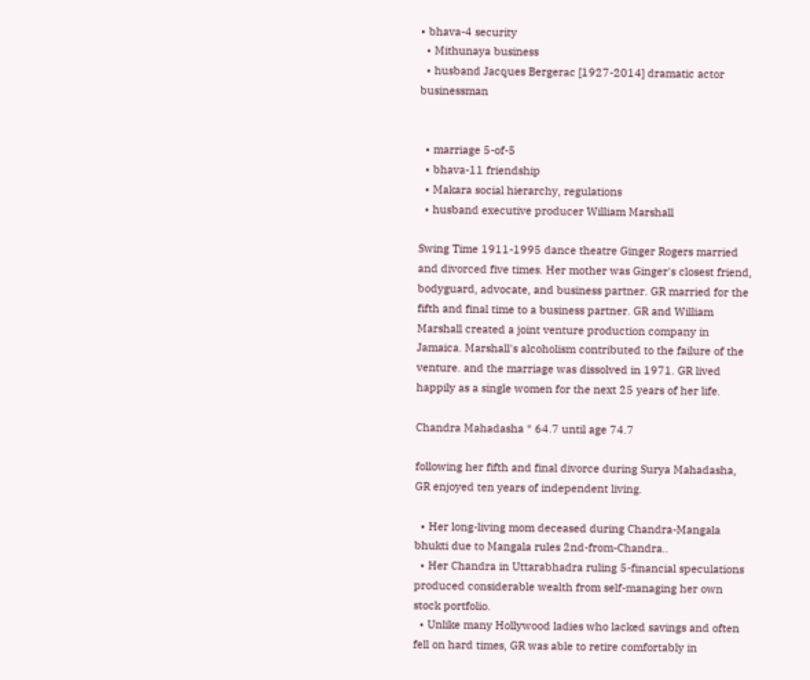• bhava-4 security
  • Mithunaya business
  • husband Jacques Bergerac [1927-2014] dramatic actor businessman


  • marriage 5-of-5
  • bhava-11 friendship
  • Makara social hierarchy, regulations
  • husband executive producer William Marshall

Swing Time 1911-1995 dance theatre Ginger Rogers married and divorced five times. Her mother was Ginger's closest friend, bodyguard, advocate, and business partner. GR married for the fifth and final time to a business partner. GR and William Marshall created a joint venture production company in Jamaica. Marshall's alcoholism contributed to the failure of the venture. and the marriage was dissolved in 1971. GR lived happily as a single women for the next 25 years of her life.

Chandra Mahadasha * 64.7 until age 74.7

following her fifth and final divorce during Surya Mahadasha, GR enjoyed ten years of independent living.

  • Her long-living mom deceased during Chandra-Mangala bhukti due to Mangala rules 2nd-from-Chandra..
  • Her Chandra in Uttarabhadra ruling 5-financial speculations produced considerable wealth from self-managing her own stock portfolio.
  • Unlike many Hollywood ladies who lacked savings and often fell on hard times, GR was able to retire comfortably in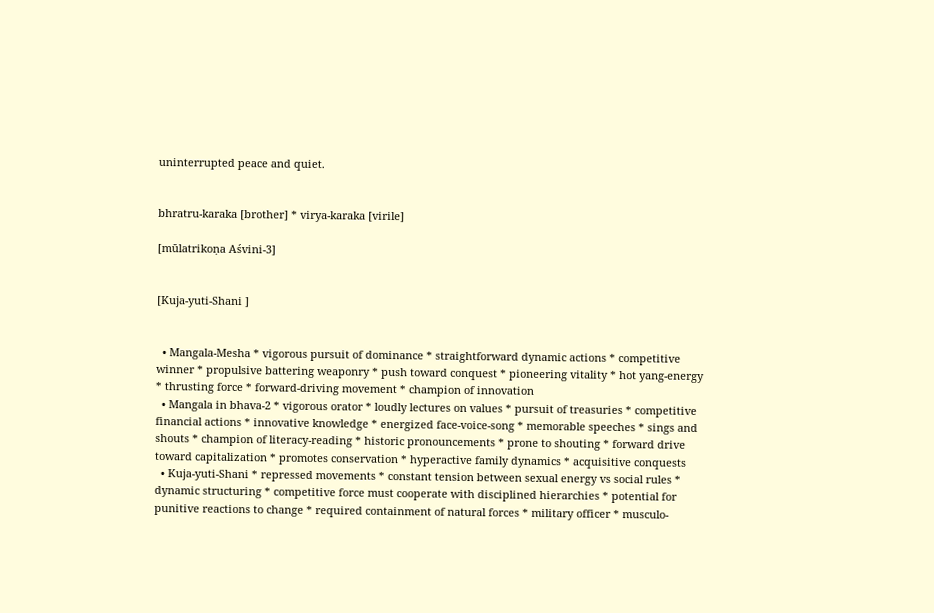uninterrupted peace and quiet.


bhratru-karaka [brother] * virya-karaka [virile]

[mūlatrikoṇa Aśvini-3]


[Kuja-yuti-Shani ]


  • Mangala-Mesha * vigorous pursuit of dominance * straightforward dynamic actions * competitive winner * propulsive battering weaponry * push toward conquest * pioneering vitality * hot yang-energy * thrusting force * forward-driving movement * champion of innovation
  • Mangala in bhava-2 * vigorous orator * loudly lectures on values * pursuit of treasuries * competitive financial actions * innovative knowledge * energized face-voice-song * memorable speeches * sings and shouts * champion of literacy-reading * historic pronouncements * prone to shouting * forward drive toward capitalization * promotes conservation * hyperactive family dynamics * acquisitive conquests
  • Kuja-yuti-Shani * repressed movements * constant tension between sexual energy vs social rules * dynamic structuring * competitive force must cooperate with disciplined hierarchies * potential for punitive reactions to change * required containment of natural forces * military officer * musculo-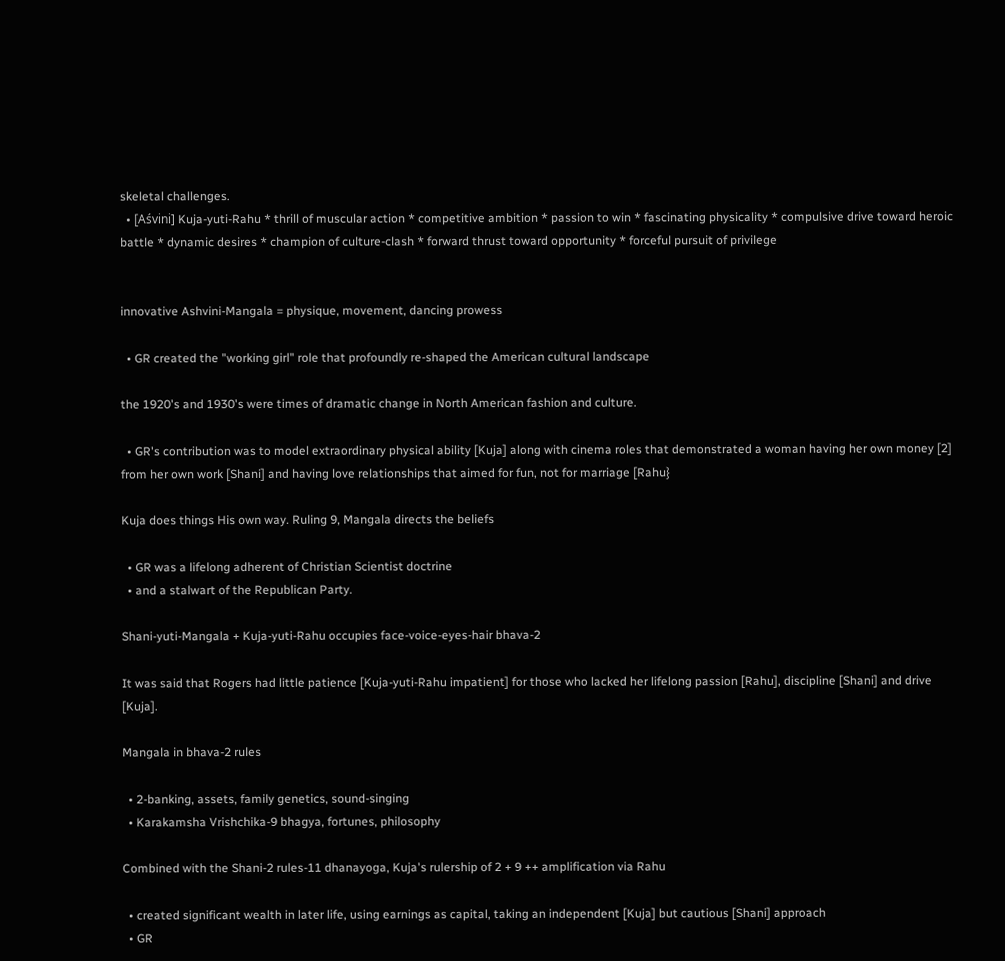skeletal challenges.
  • [Aśvini] Kuja-yuti-Rahu * thrill of muscular action * competitive ambition * passion to win * fascinating physicality * compulsive drive toward heroic battle * dynamic desires * champion of culture-clash * forward thrust toward opportunity * forceful pursuit of privilege


innovative Ashvini-Mangala = physique, movement, dancing prowess

  • GR created the "working girl" role that profoundly re-shaped the American cultural landscape

the 1920's and 1930's were times of dramatic change in North American fashion and culture.

  • GR's contribution was to model extraordinary physical ability [Kuja] along with cinema roles that demonstrated a woman having her own money [2] from her own work [Shani] and having love relationships that aimed for fun, not for marriage [Rahu}

Kuja does things His own way. Ruling 9, Mangala directs the beliefs

  • GR was a lifelong adherent of Christian Scientist doctrine
  • and a stalwart of the Republican Party.

Shani-yuti-Mangala + Kuja-yuti-Rahu occupies face-voice-eyes-hair bhava-2

It was said that Rogers had little patience [Kuja-yuti-Rahu impatient] for those who lacked her lifelong passion [Rahu], discipline [Shani] and drive [Kuja].

Mangala in bhava-2 rules

  • 2-banking, assets, family genetics, sound-singing
  • Karakamsha Vrishchika-9 bhagya, fortunes, philosophy

Combined with the Shani-2 rules-11 dhanayoga, Kuja's rulership of 2 + 9 ++ amplification via Rahu

  • created significant wealth in later life, using earnings as capital, taking an independent [Kuja] but cautious [Shani] approach
  • GR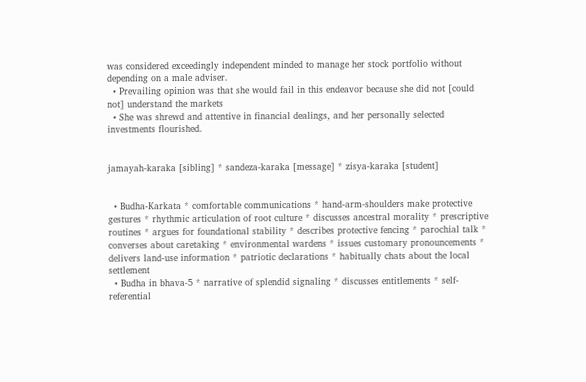was considered exceedingly independent minded to manage her stock portfolio without depending on a male adviser.
  • Prevailing opinion was that she would fail in this endeavor because she did not [could not] understand the markets
  • She was shrewd and attentive in financial dealings, and her personally selected investments flourished.


jamayah-karaka [sibling] * sandeza-karaka [message] * zisya-karaka [student]


  • Budha-Karkata * comfortable communications * hand-arm-shoulders make protective gestures * rhythmic articulation of root culture * discusses ancestral morality * prescriptive routines * argues for foundational stability * describes protective fencing * parochial talk * converses about caretaking * environmental wardens * issues customary pronouncements * delivers land-use information * patriotic declarations * habitually chats about the local settlement
  • Budha in bhava-5 * narrative of splendid signaling * discusses entitlements * self-referential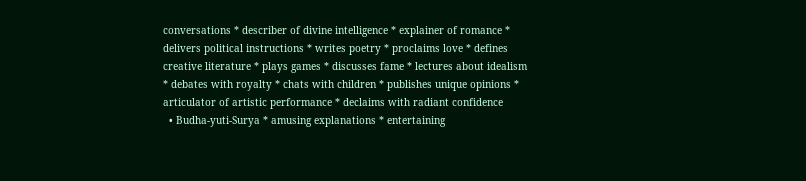conversations * describer of divine intelligence * explainer of romance * delivers political instructions * writes poetry * proclaims love * defines creative literature * plays games * discusses fame * lectures about idealism * debates with royalty * chats with children * publishes unique opinions * articulator of artistic performance * declaims with radiant confidence
  • Budha-yuti-Surya * amusing explanations * entertaining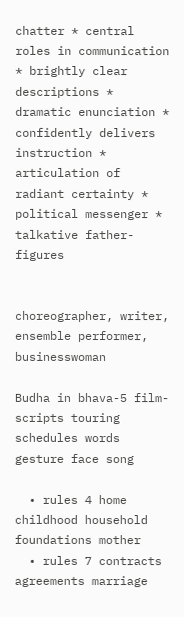chatter * central roles in communication * brightly clear descriptions * dramatic enunciation * confidently delivers instruction * articulation of radiant certainty * political messenger * talkative father-figures


choreographer, writer, ensemble performer, businesswoman

Budha in bhava-5 film-scripts touring schedules words gesture face song

  • rules 4 home childhood household foundations mother
  • rules 7 contracts agreements marriage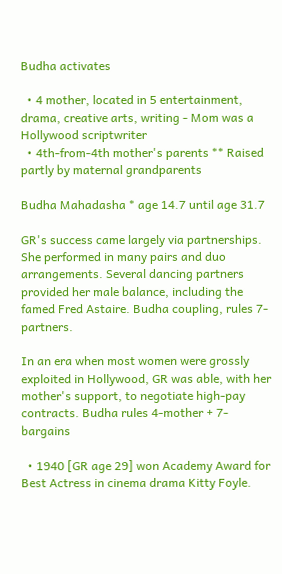Budha activates

  • 4 mother, located in 5 entertainment, drama, creative arts, writing - Mom was a Hollywood scriptwriter
  • 4th-from-4th mother's parents ** Raised partly by maternal grandparents

Budha Mahadasha * age 14.7 until age 31.7

GR's success came largely via partnerships. She performed in many pairs and duo arrangements. Several dancing partners provided her male balance, including the famed Fred Astaire. Budha coupling, rules 7-partners.

In an era when most women were grossly exploited in Hollywood, GR was able, with her mother's support, to negotiate high-pay contracts. Budha rules 4-mother + 7-bargains

  • 1940 [GR age 29] won Academy Award for Best Actress in cinema drama Kitty Foyle.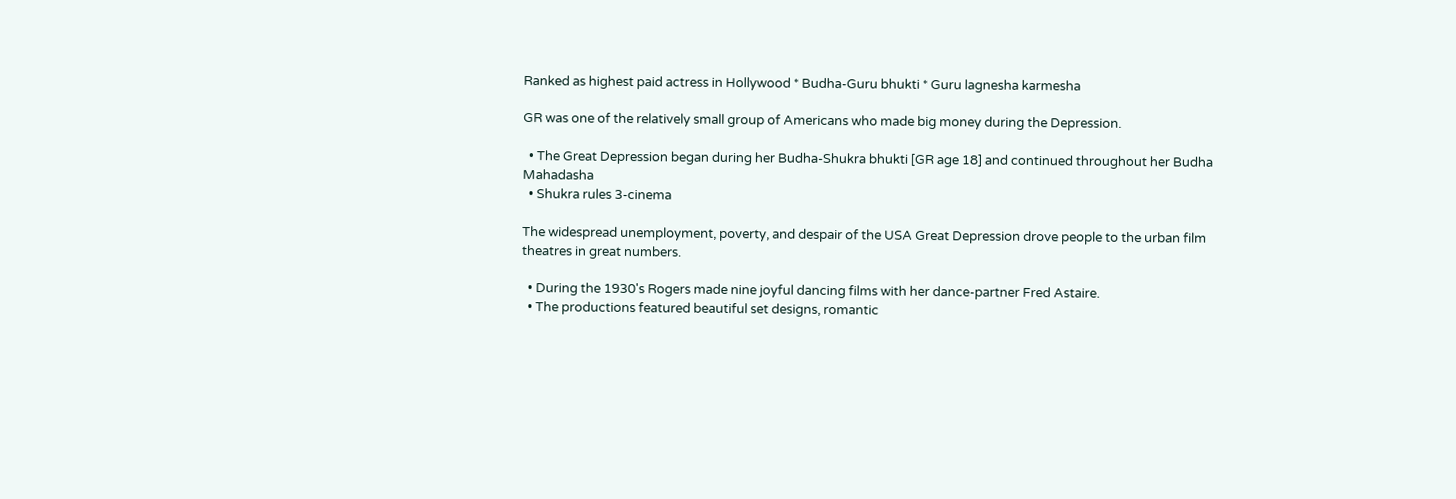Ranked as highest paid actress in Hollywood * Budha-Guru bhukti * Guru lagnesha karmesha

GR was one of the relatively small group of Americans who made big money during the Depression.

  • The Great Depression began during her Budha-Shukra bhukti [GR age 18] and continued throughout her Budha Mahadasha
  • Shukra rules 3-cinema

The widespread unemployment, poverty, and despair of the USA Great Depression drove people to the urban film theatres in great numbers.

  • During the 1930's Rogers made nine joyful dancing films with her dance-partner Fred Astaire.
  • The productions featured beautiful set designs, romantic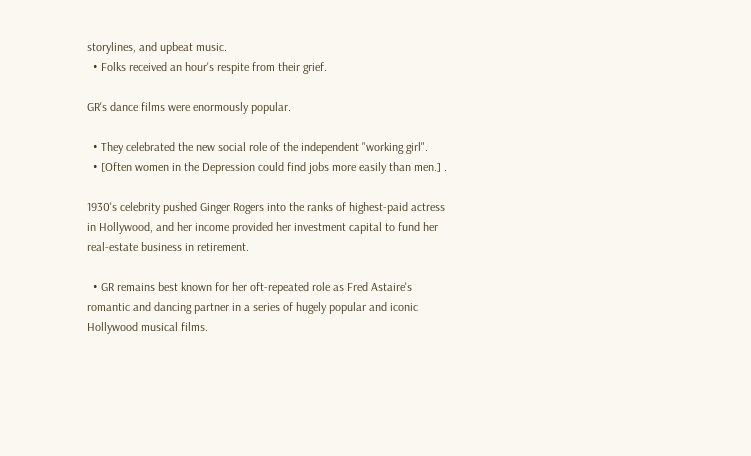storylines, and upbeat music.
  • Folks received an hour's respite from their grief.

GR's dance films were enormously popular.

  • They celebrated the new social role of the independent "working girl".
  • [Often women in the Depression could find jobs more easily than men.] .

1930's celebrity pushed Ginger Rogers into the ranks of highest-paid actress in Hollywood, and her income provided her investment capital to fund her real-estate business in retirement.

  • GR remains best known for her oft-repeated role as Fred Astaire's romantic and dancing partner in a series of hugely popular and iconic Hollywood musical films.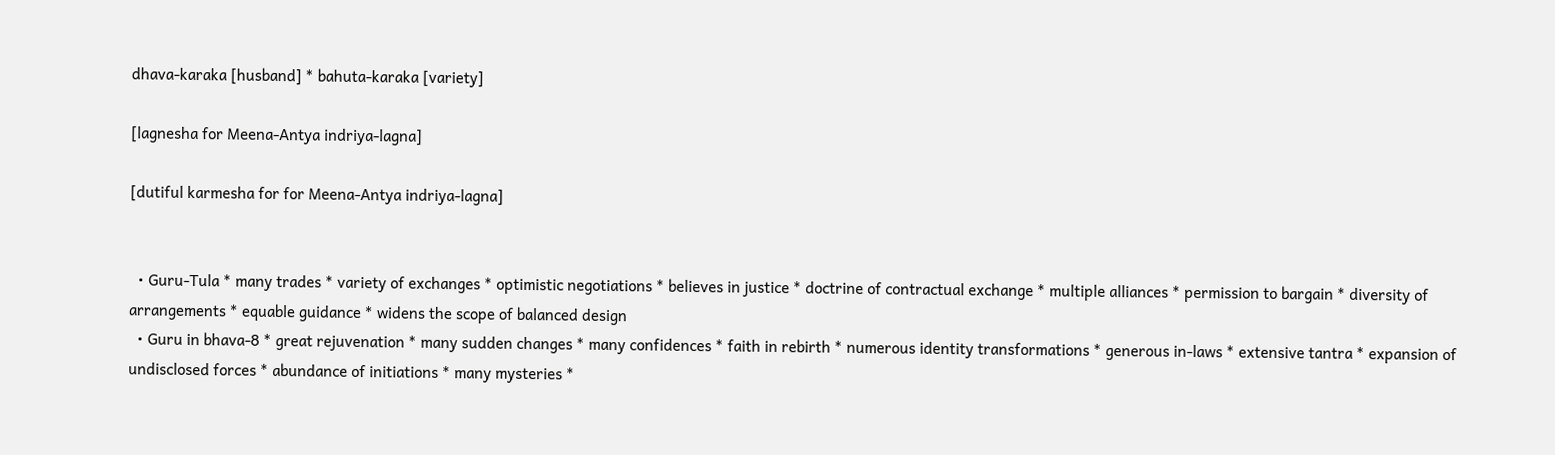dhava-karaka [husband] * bahuta-karaka [variety]

[lagnesha for Meena-Antya indriya-lagna]

[dutiful karmesha for for Meena-Antya indriya-lagna]


  • Guru-Tula * many trades * variety of exchanges * optimistic negotiations * believes in justice * doctrine of contractual exchange * multiple alliances * permission to bargain * diversity of arrangements * equable guidance * widens the scope of balanced design
  • Guru in bhava-8 * great rejuvenation * many sudden changes * many confidences * faith in rebirth * numerous identity transformations * generous in-laws * extensive tantra * expansion of undisclosed forces * abundance of initiations * many mysteries *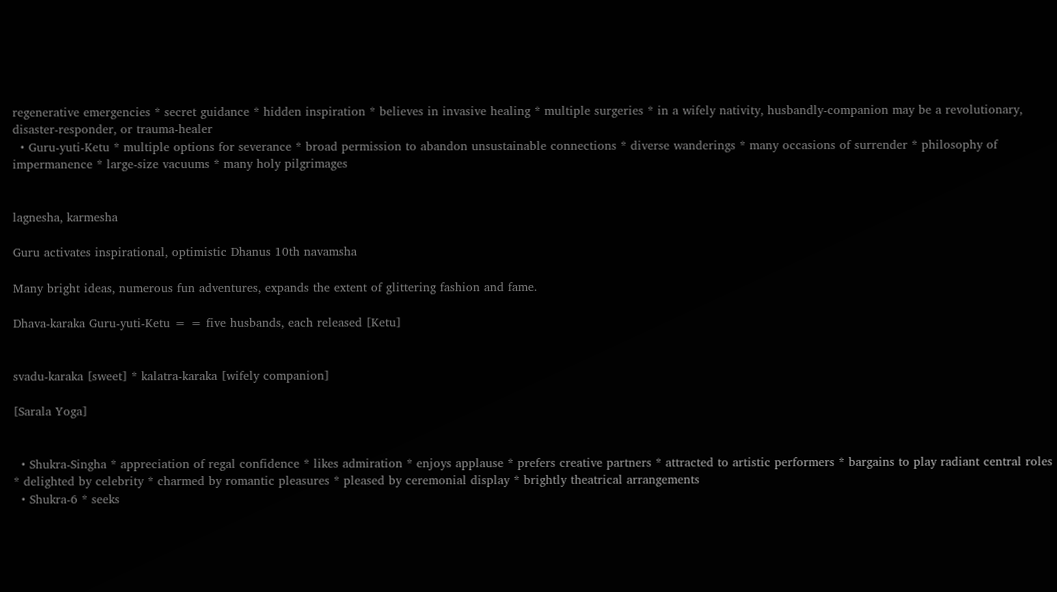regenerative emergencies * secret guidance * hidden inspiration * believes in invasive healing * multiple surgeries * in a wifely nativity, husbandly-companion may be a revolutionary, disaster-responder, or trauma-healer
  • Guru-yuti-Ketu * multiple options for severance * broad permission to abandon unsustainable connections * diverse wanderings * many occasions of surrender * philosophy of impermanence * large-size vacuums * many holy pilgrimages


lagnesha, karmesha

Guru activates inspirational, optimistic Dhanus 10th navamsha

Many bright ideas, numerous fun adventures, expands the extent of glittering fashion and fame.

Dhava-karaka Guru-yuti-Ketu = = five husbands, each released [Ketu]


svadu-karaka [sweet] * kalatra-karaka [wifely companion]

[Sarala Yoga]


  • Shukra-Singha * appreciation of regal confidence * likes admiration * enjoys applause * prefers creative partners * attracted to artistic performers * bargains to play radiant central roles * delighted by celebrity * charmed by romantic pleasures * pleased by ceremonial display * brightly theatrical arrangements
  • Shukra-6 * seeks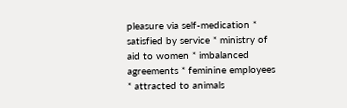pleasure via self-medication * satisfied by service * ministry of aid to women * imbalanced agreements * feminine employees * attracted to animals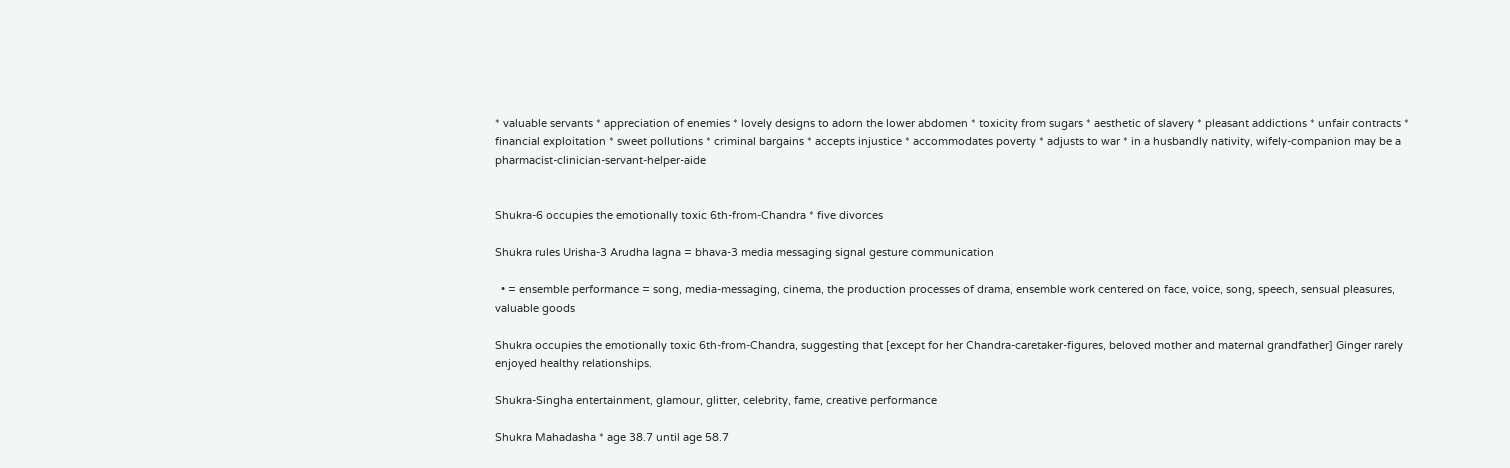* valuable servants * appreciation of enemies * lovely designs to adorn the lower abdomen * toxicity from sugars * aesthetic of slavery * pleasant addictions * unfair contracts * financial exploitation * sweet pollutions * criminal bargains * accepts injustice * accommodates poverty * adjusts to war * in a husbandly nativity, wifely-companion may be a pharmacist-clinician-servant-helper-aide


Shukra-6 occupies the emotionally toxic 6th-from-Chandra * five divorces

Shukra rules Urisha-3 Arudha lagna = bhava-3 media messaging signal gesture communication

  • = ensemble performance = song, media-messaging, cinema, the production processes of drama, ensemble work centered on face, voice, song, speech, sensual pleasures, valuable goods

Shukra occupies the emotionally toxic 6th-from-Chandra, suggesting that [except for her Chandra-caretaker-figures, beloved mother and maternal grandfather] Ginger rarely enjoyed healthy relationships.

Shukra-Singha entertainment, glamour, glitter, celebrity, fame, creative performance

Shukra Mahadasha * age 38.7 until age 58.7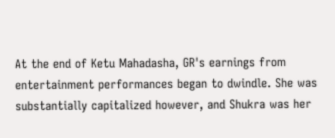At the end of Ketu Mahadasha, GR's earnings from entertainment performances began to dwindle. She was substantially capitalized however, and Shukra was her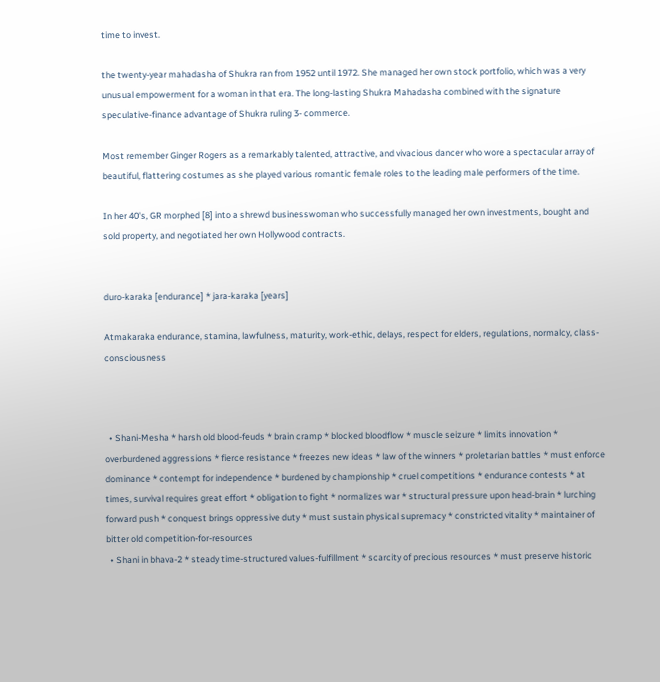time to invest.

the twenty-year mahadasha of Shukra ran from 1952 until 1972. She managed her own stock portfolio, which was a very unusual empowerment for a woman in that era. The long-lasting Shukra Mahadasha combined with the signature speculative-finance advantage of Shukra ruling 3- commerce.

Most remember Ginger Rogers as a remarkably talented, attractive, and vivacious dancer who wore a spectacular array of beautiful, flattering costumes as she played various romantic female roles to the leading male performers of the time.

In her 40's, GR morphed [8] into a shrewd businesswoman who successfully managed her own investments, bought and sold property, and negotiated her own Hollywood contracts.


duro-karaka [endurance] * jara-karaka [years]

Atmakaraka endurance, stamina, lawfulness, maturity, work-ethic, delays, respect for elders, regulations, normalcy, class-consciousness



  • Shani-Mesha * harsh old blood-feuds * brain cramp * blocked bloodflow * muscle seizure * limits innovation * overburdened aggressions * fierce resistance * freezes new ideas * law of the winners * proletarian battles * must enforce dominance * contempt for independence * burdened by championship * cruel competitions * endurance contests * at times, survival requires great effort * obligation to fight * normalizes war * structural pressure upon head-brain * lurching forward push * conquest brings oppressive duty * must sustain physical supremacy * constricted vitality * maintainer of bitter old competition-for-resources
  • Shani in bhava-2 * steady time-structured values-fulfillment * scarcity of precious resources * must preserve historic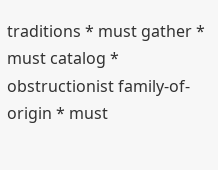traditions * must gather * must catalog * obstructionist family-of-origin * must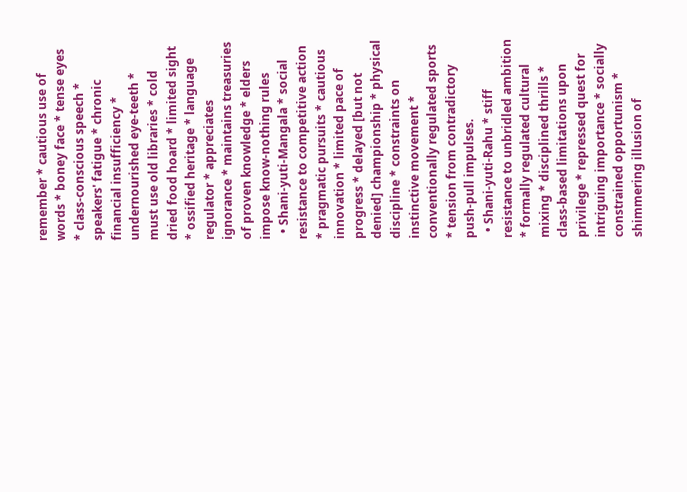remember * cautious use of words * boney face * tense eyes * class-conscious speech * speakers' fatigue * chronic financial insufficiency * undernourished eye-teeth * must use old libraries * cold dried food hoard * limited sight * ossified heritage * language regulator * appreciates ignorance * maintains treasuries of proven knowledge * elders impose know-nothing rules
  • Shani-yuti-Mangala * social resistance to competitive action * pragmatic pursuits * cautious innovation * limited pace of progress * delayed [but not denied] championship * physical discipline * constraints on instinctive movement * conventionally regulated sports * tension from contradictory push-pull impulses.
  • Shani-yuti-Rahu * stiff resistance to unbridled ambition * formally regulated cultural mixing * disciplined thrills * class-based limitations upon privilege * repressed quest for intriguing importance * socially constrained opportunism * shimmering illusion of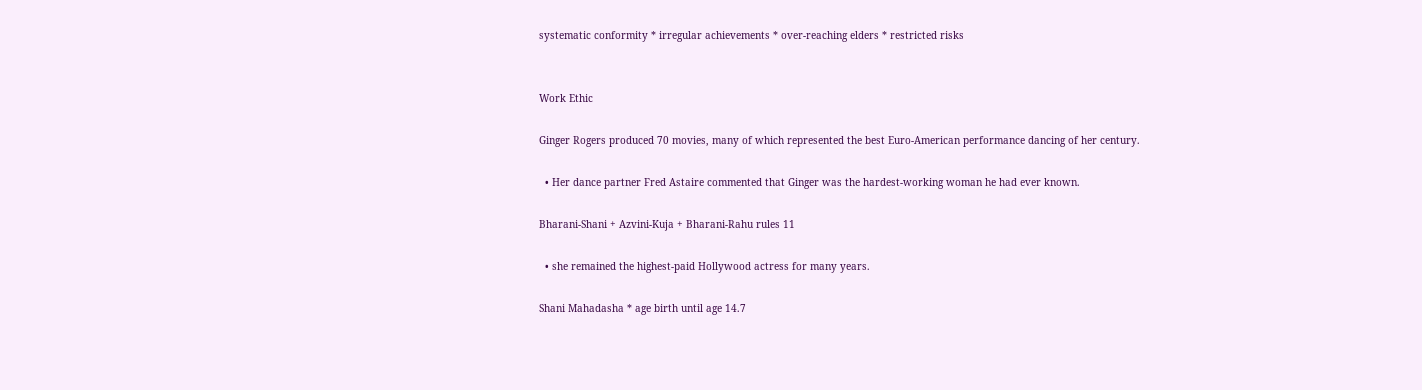systematic conformity * irregular achievements * over-reaching elders * restricted risks


Work Ethic

Ginger Rogers produced 70 movies, many of which represented the best Euro-American performance dancing of her century.

  • Her dance partner Fred Astaire commented that Ginger was the hardest-working woman he had ever known.

Bharani-Shani + Azvini-Kuja + Bharani-Rahu rules 11

  • she remained the highest-paid Hollywood actress for many years.

Shani Mahadasha * age birth until age 14.7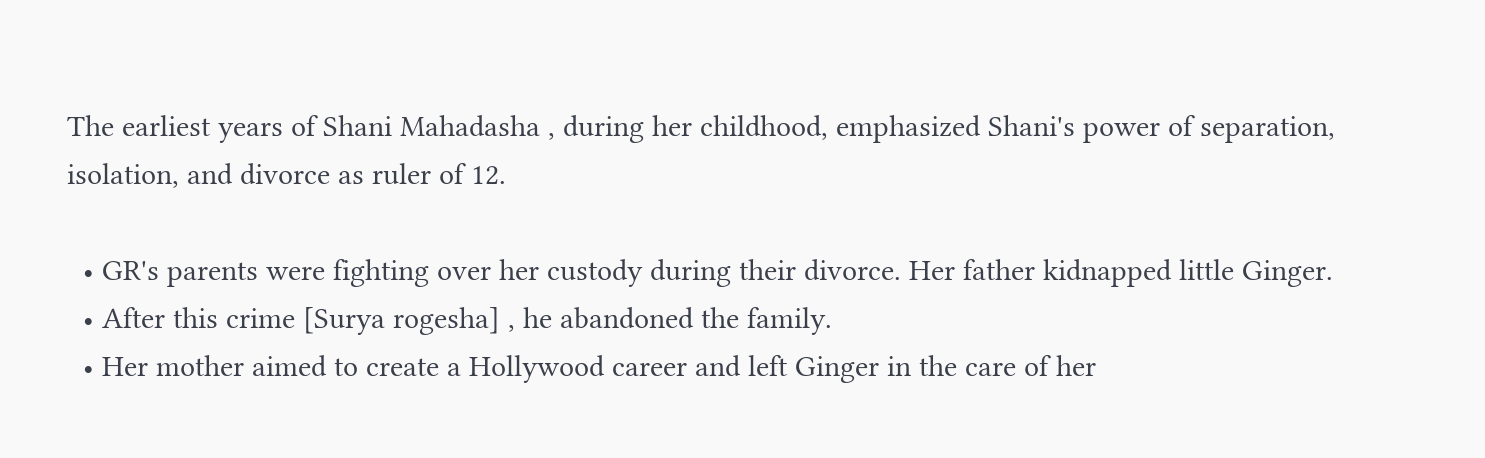The earliest years of Shani Mahadasha , during her childhood, emphasized Shani's power of separation, isolation, and divorce as ruler of 12.

  • GR's parents were fighting over her custody during their divorce. Her father kidnapped little Ginger.
  • After this crime [Surya rogesha] , he abandoned the family.
  • Her mother aimed to create a Hollywood career and left Ginger in the care of her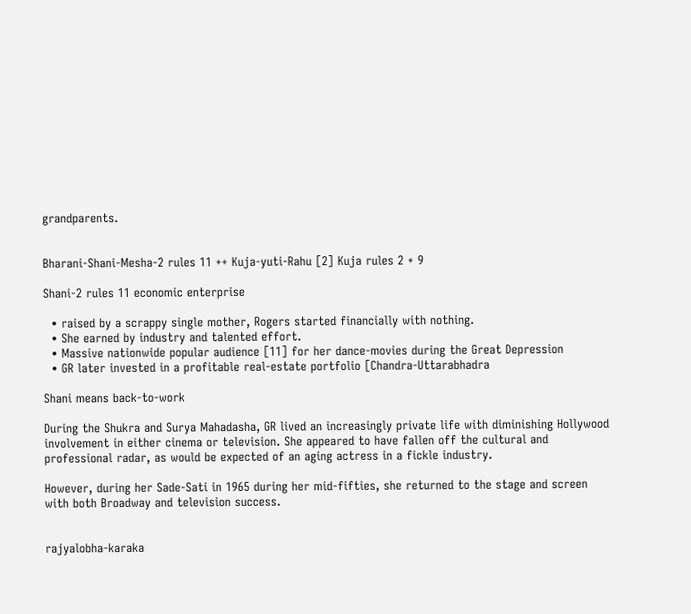grandparents.


Bharani-Shani-Mesha-2 rules 11 ++ Kuja-yuti-Rahu [2] Kuja rules 2 + 9

Shani-2 rules 11 economic enterprise

  • raised by a scrappy single mother, Rogers started financially with nothing.
  • She earned by industry and talented effort.
  • Massive nationwide popular audience [11] for her dance-movies during the Great Depression
  • GR later invested in a profitable real-estate portfolio [Chandra-Uttarabhadra

Shani means back-to-work

During the Shukra and Surya Mahadasha, GR lived an increasingly private life with diminishing Hollywood involvement in either cinema or television. She appeared to have fallen off the cultural and professional radar, as would be expected of an aging actress in a fickle industry.

However, during her Sade-Sati in 1965 during her mid-fifties, she returned to the stage and screen with both Broadway and television success.


rajyalobha-karaka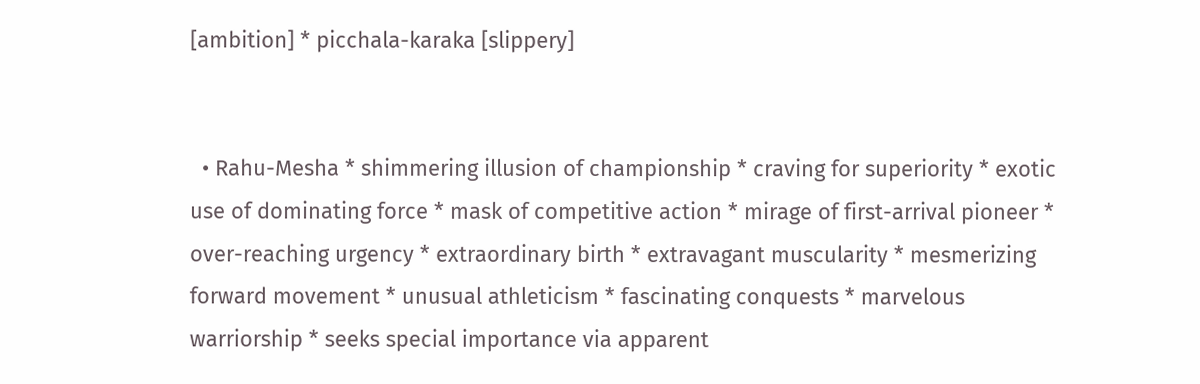[ambition] * picchala-karaka [slippery]


  • Rahu-Mesha * shimmering illusion of championship * craving for superiority * exotic use of dominating force * mask of competitive action * mirage of first-arrival pioneer * over-reaching urgency * extraordinary birth * extravagant muscularity * mesmerizing forward movement * unusual athleticism * fascinating conquests * marvelous warriorship * seeks special importance via apparent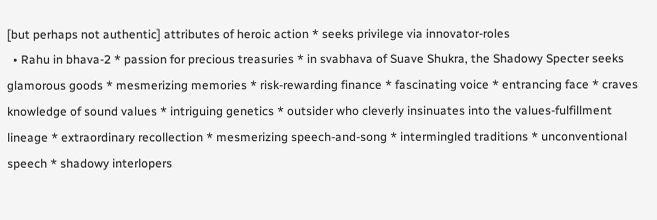[but perhaps not authentic] attributes of heroic action * seeks privilege via innovator-roles
  • Rahu in bhava-2 * passion for precious treasuries * in svabhava of Suave Shukra, the Shadowy Specter seeks glamorous goods * mesmerizing memories * risk-rewarding finance * fascinating voice * entrancing face * craves knowledge of sound values * intriguing genetics * outsider who cleverly insinuates into the values-fulfillment lineage * extraordinary recollection * mesmerizing speech-and-song * intermingled traditions * unconventional speech * shadowy interlopers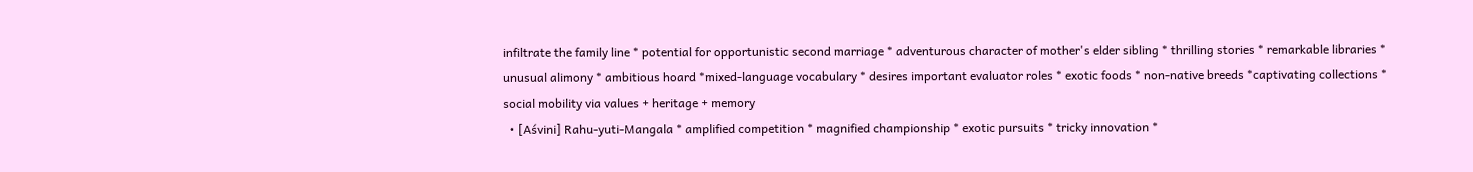infiltrate the family line * potential for opportunistic second marriage * adventurous character of mother's elder sibling * thrilling stories * remarkable libraries * unusual alimony * ambitious hoard *mixed-language vocabulary * desires important evaluator roles * exotic foods * non-native breeds *captivating collections * social mobility via values + heritage + memory
  • [Aśvini] Rahu-yuti-Mangala * amplified competition * magnified championship * exotic pursuits * tricky innovation *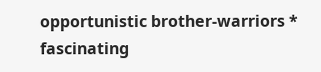opportunistic brother-warriors * fascinating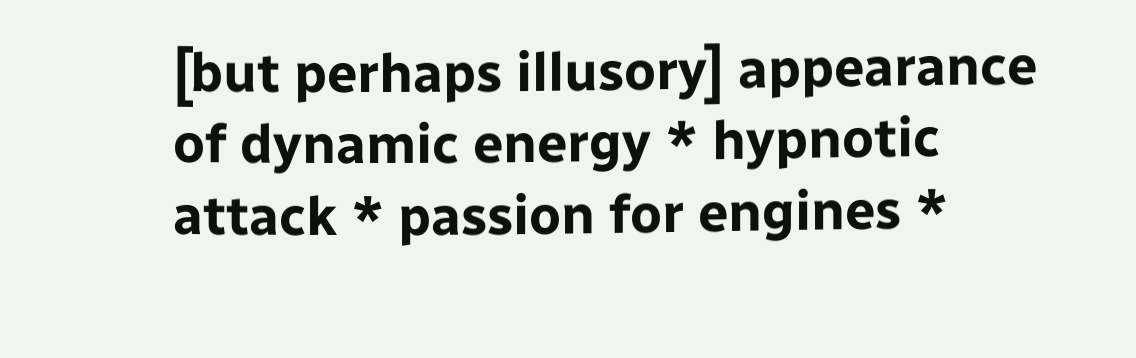[but perhaps illusory] appearance of dynamic energy * hypnotic attack * passion for engines *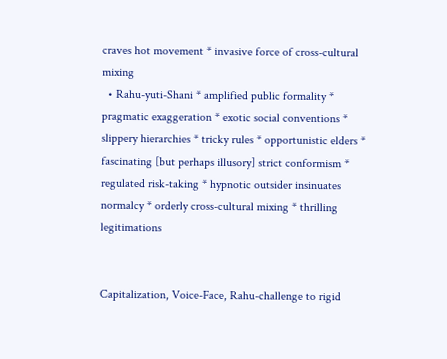craves hot movement * invasive force of cross-cultural mixing
  • Rahu-yuti-Shani * amplified public formality * pragmatic exaggeration * exotic social conventions * slippery hierarchies * tricky rules * opportunistic elders * fascinating [but perhaps illusory] strict conformism * regulated risk-taking * hypnotic outsider insinuates normalcy * orderly cross-cultural mixing * thrilling legitimations


Capitalization, Voice-Face, Rahu-challenge to rigid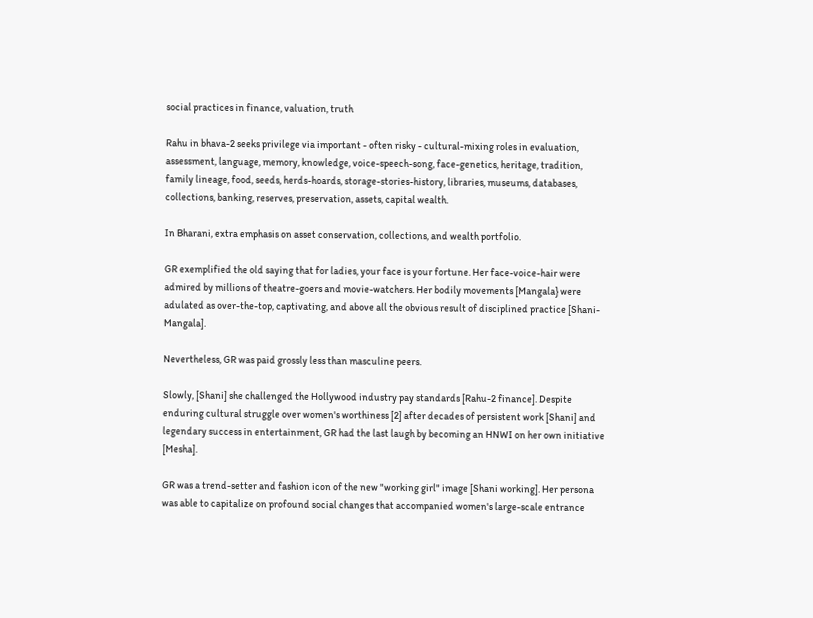social practices in finance, valuation, truth

Rahu in bhava-2 seeks privilege via important - often risky - cultural-mixing roles in evaluation, assessment, language, memory, knowledge, voice-speech-song, face-genetics, heritage, tradition, family lineage, food, seeds, herds-hoards, storage-stories-history, libraries, museums, databases, collections, banking, reserves, preservation, assets, capital wealth.

In Bharani, extra emphasis on asset conservation, collections, and wealth portfolio.

GR exemplified the old saying that for ladies, your face is your fortune. Her face-voice-hair were admired by millions of theatre-goers and movie-watchers. Her bodily movements [Mangala} were adulated as over-the-top, captivating, and above all the obvious result of disciplined practice [Shani-Mangala].

Nevertheless, GR was paid grossly less than masculine peers.

Slowly, [Shani] she challenged the Hollywood industry pay standards [Rahu-2 finance]. Despite enduring cultural struggle over women's worthiness [2] after decades of persistent work [Shani] and legendary success in entertainment, GR had the last laugh by becoming an HNWI on her own initiative [Mesha].

GR was a trend-setter and fashion icon of the new "working girl" image [Shani working]. Her persona was able to capitalize on profound social changes that accompanied women's large-scale entrance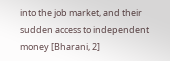into the job market, and their sudden access to independent money [Bharani, 2]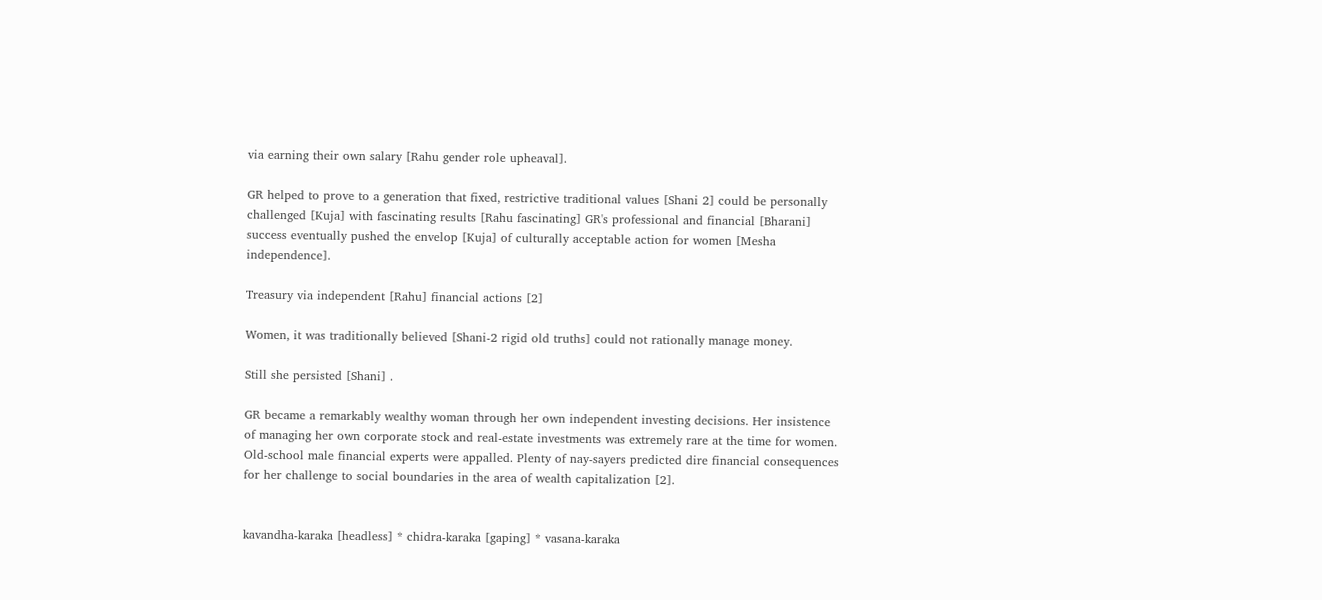via earning their own salary [Rahu gender role upheaval].

GR helped to prove to a generation that fixed, restrictive traditional values [Shani 2] could be personally challenged [Kuja] with fascinating results [Rahu fascinating] GR's professional and financial [Bharani] success eventually pushed the envelop [Kuja] of culturally acceptable action for women [Mesha independence].

Treasury via independent [Rahu] financial actions [2]

Women, it was traditionally believed [Shani-2 rigid old truths] could not rationally manage money.

Still she persisted [Shani] .

GR became a remarkably wealthy woman through her own independent investing decisions. Her insistence of managing her own corporate stock and real-estate investments was extremely rare at the time for women. Old-school male financial experts were appalled. Plenty of nay-sayers predicted dire financial consequences for her challenge to social boundaries in the area of wealth capitalization [2].


kavandha-karaka [headless] * chidra-karaka [gaping] * vasana-karaka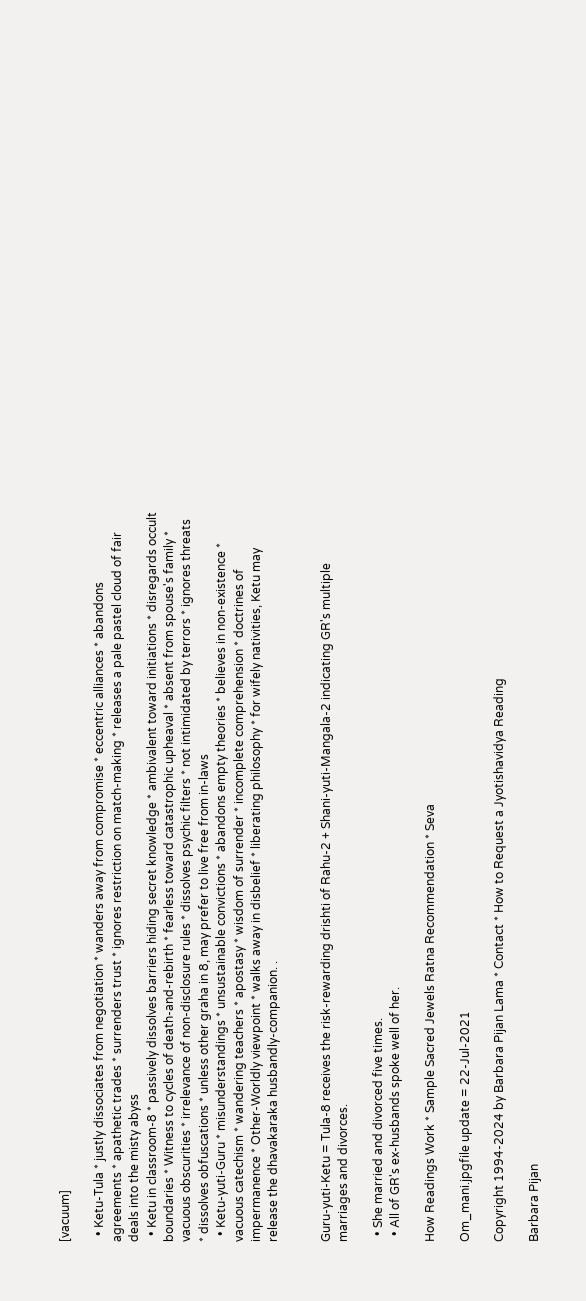[vacuum]

  • Ketu-Tula * justly dissociates from negotiation * wanders away from compromise * eccentric alliances * abandons agreements * apathetic trades * surrenders trust * ignores restriction on match-making * releases a pale pastel cloud of fair deals into the misty abyss
  • Ketu in classroom-8 * passively dissolves barriers hiding secret knowledge * ambivalent toward initiations * disregards occult boundaries * Witness to cycles of death-and-rebirth * fearless toward catastrophic upheaval * absent from spouse's family * vacuous obscurities * irrelevance of non-disclosure rules * dissolves psychic filters * not intimidated by terrors * ignores threats * dissolves obfuscations * unless other graha in 8, may prefer to live free from in-laws
  • Ketu-yuti-Guru * misunderstandings * unsustainable convictions * abandons empty theories * believes in non-existence * vacuous catechism * wandering teachers * apostasy * wisdom of surrender * incomplete comprehension * doctrines of impermanence * Other-Worldly viewpoint * walks away in disbelief * liberating philosophy * for wifely nativities, Ketu may release the dhavakaraka husbandly-companion. .


Guru-yuti-Ketu = Tula-8 receives the risk-rewarding drishti of Rahu-2 + Shani-yuti-Mangala-2 indicating GR's multiple marriages and divorces.

  • She married and divorced five times.
  • All of GR's ex-husbands spoke well of her.

How Readings Work * Sample Sacred Jewels Ratna Recommendation * Seva

Om_mani.jpgfile update = 22-Jul-2021

Copyright 1994-2024 by Barbara Pijan Lama * Contact * How to Request a Jyotishavidya Reading

Barbara Pijan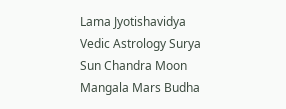Lama Jyotishavidya Vedic Astrology Surya Sun Chandra Moon Mangala Mars Budha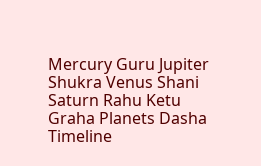Mercury Guru Jupiter Shukra Venus Shani Saturn Rahu Ketu Graha Planets Dasha Timeline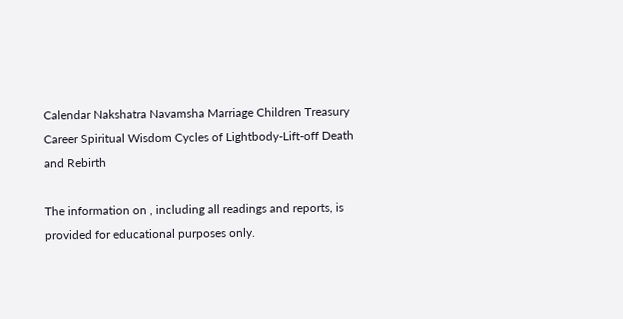Calendar Nakshatra Navamsha Marriage Children Treasury Career Spiritual Wisdom Cycles of Lightbody-Lift-off Death and Rebirth

The information on , including all readings and reports, is provided for educational purposes only.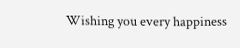Wishing you every happiness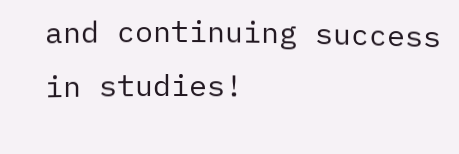and continuing success in studies!